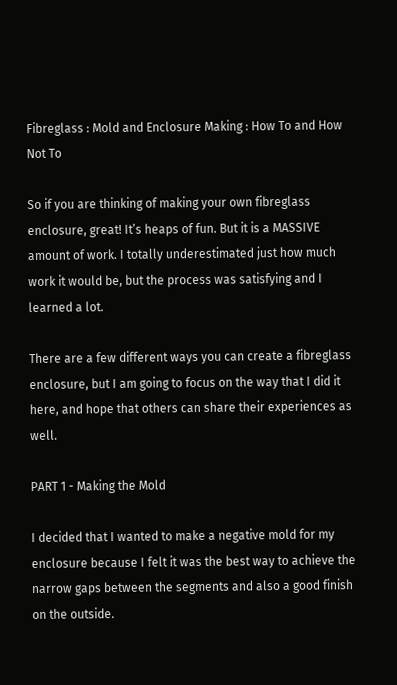Fibreglass : Mold and Enclosure Making : How To and How Not To

So if you are thinking of making your own fibreglass enclosure, great! It’s heaps of fun. But it is a MASSIVE amount of work. I totally underestimated just how much work it would be, but the process was satisfying and I learned a lot.

There are a few different ways you can create a fibreglass enclosure, but I am going to focus on the way that I did it here, and hope that others can share their experiences as well.

PART 1 - Making the Mold

I decided that I wanted to make a negative mold for my enclosure because I felt it was the best way to achieve the narrow gaps between the segments and also a good finish on the outside.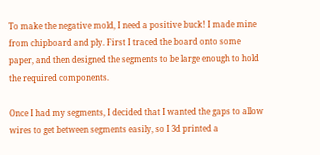To make the negative mold, I need a positive buck! I made mine from chipboard and ply. First I traced the board onto some paper, and then designed the segments to be large enough to hold the required components.

Once I had my segments, I decided that I wanted the gaps to allow wires to get between segments easily, so I 3d printed a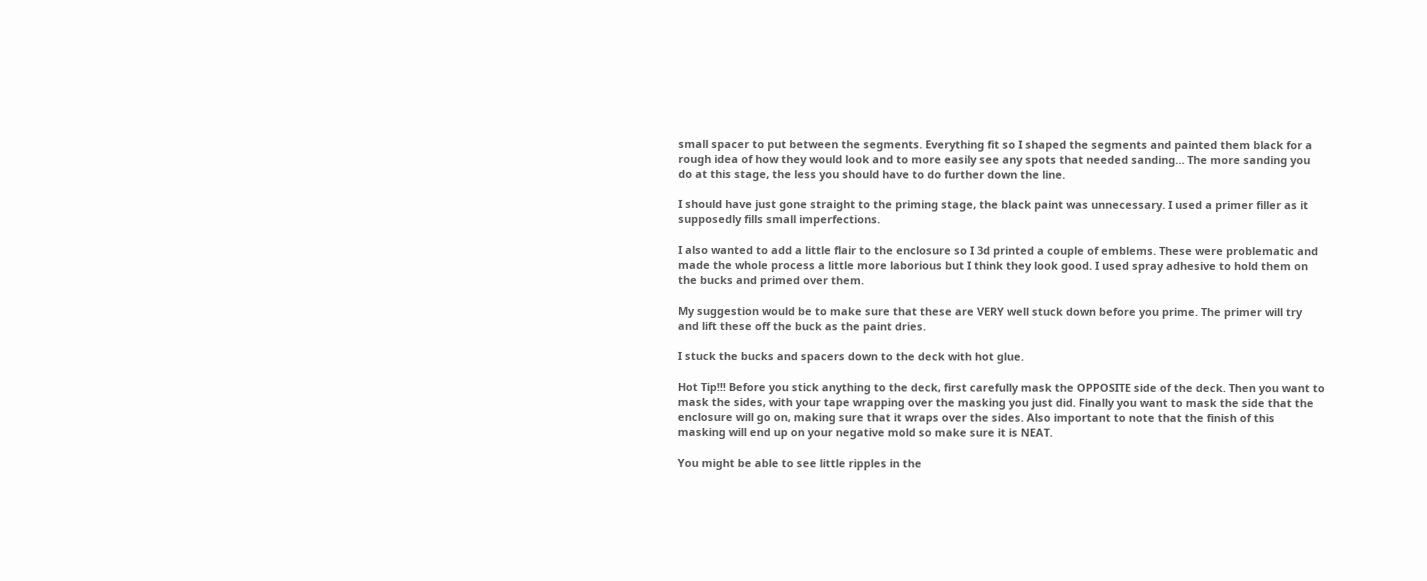small spacer to put between the segments. Everything fit so I shaped the segments and painted them black for a rough idea of how they would look and to more easily see any spots that needed sanding… The more sanding you do at this stage, the less you should have to do further down the line.

I should have just gone straight to the priming stage, the black paint was unnecessary. I used a primer filler as it supposedly fills small imperfections.

I also wanted to add a little flair to the enclosure so I 3d printed a couple of emblems. These were problematic and made the whole process a little more laborious but I think they look good. I used spray adhesive to hold them on the bucks and primed over them.

My suggestion would be to make sure that these are VERY well stuck down before you prime. The primer will try and lift these off the buck as the paint dries.

I stuck the bucks and spacers down to the deck with hot glue.

Hot Tip!!! Before you stick anything to the deck, first carefully mask the OPPOSITE side of the deck. Then you want to mask the sides, with your tape wrapping over the masking you just did. Finally you want to mask the side that the enclosure will go on, making sure that it wraps over the sides. Also important to note that the finish of this masking will end up on your negative mold so make sure it is NEAT.

You might be able to see little ripples in the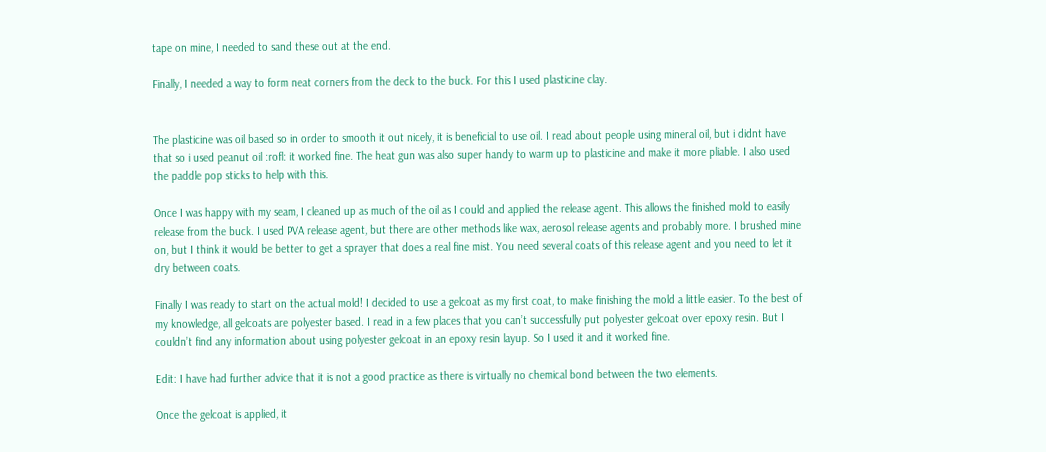tape on mine, I needed to sand these out at the end.

Finally, I needed a way to form neat corners from the deck to the buck. For this I used plasticine clay.


The plasticine was oil based so in order to smooth it out nicely, it is beneficial to use oil. I read about people using mineral oil, but i didnt have that so i used peanut oil :rofl: it worked fine. The heat gun was also super handy to warm up to plasticine and make it more pliable. I also used the paddle pop sticks to help with this.

Once I was happy with my seam, I cleaned up as much of the oil as I could and applied the release agent. This allows the finished mold to easily release from the buck. I used PVA release agent, but there are other methods like wax, aerosol release agents and probably more. I brushed mine on, but I think it would be better to get a sprayer that does a real fine mist. You need several coats of this release agent and you need to let it dry between coats.

Finally I was ready to start on the actual mold! I decided to use a gelcoat as my first coat, to make finishing the mold a little easier. To the best of my knowledge, all gelcoats are polyester based. I read in a few places that you can’t successfully put polyester gelcoat over epoxy resin. But I couldn’t find any information about using polyester gelcoat in an epoxy resin layup. So I used it and it worked fine.

Edit: I have had further advice that it is not a good practice as there is virtually no chemical bond between the two elements.

Once the gelcoat is applied, it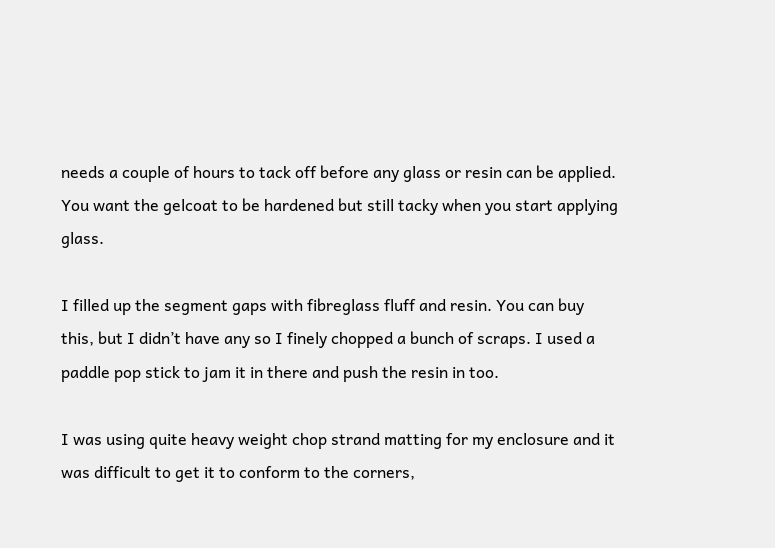needs a couple of hours to tack off before any glass or resin can be applied. You want the gelcoat to be hardened but still tacky when you start applying glass.

I filled up the segment gaps with fibreglass fluff and resin. You can buy this, but I didn’t have any so I finely chopped a bunch of scraps. I used a paddle pop stick to jam it in there and push the resin in too.

I was using quite heavy weight chop strand matting for my enclosure and it was difficult to get it to conform to the corners,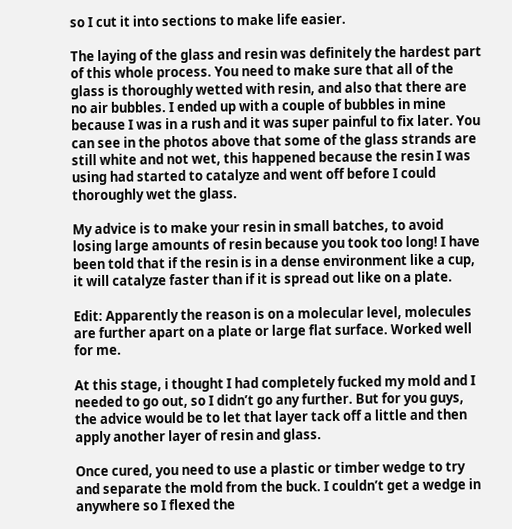so I cut it into sections to make life easier.

The laying of the glass and resin was definitely the hardest part of this whole process. You need to make sure that all of the glass is thoroughly wetted with resin, and also that there are no air bubbles. I ended up with a couple of bubbles in mine because I was in a rush and it was super painful to fix later. You can see in the photos above that some of the glass strands are still white and not wet, this happened because the resin I was using had started to catalyze and went off before I could thoroughly wet the glass.

My advice is to make your resin in small batches, to avoid losing large amounts of resin because you took too long! I have been told that if the resin is in a dense environment like a cup, it will catalyze faster than if it is spread out like on a plate.

Edit: Apparently the reason is on a molecular level, molecules are further apart on a plate or large flat surface. Worked well for me.

At this stage, i thought I had completely fucked my mold and I needed to go out, so I didn’t go any further. But for you guys, the advice would be to let that layer tack off a little and then apply another layer of resin and glass.

Once cured, you need to use a plastic or timber wedge to try and separate the mold from the buck. I couldn’t get a wedge in anywhere so I flexed the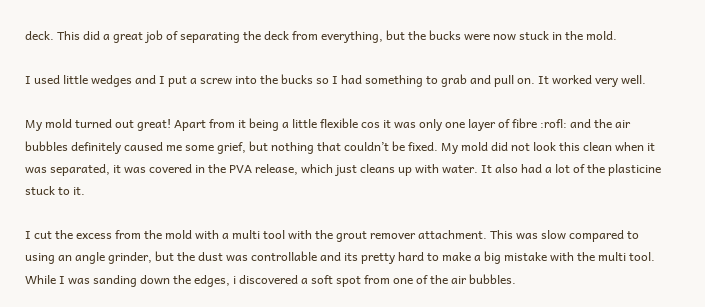deck. This did a great job of separating the deck from everything, but the bucks were now stuck in the mold.

I used little wedges and I put a screw into the bucks so I had something to grab and pull on. It worked very well.

My mold turned out great! Apart from it being a little flexible cos it was only one layer of fibre :rofl: and the air bubbles definitely caused me some grief, but nothing that couldn’t be fixed. My mold did not look this clean when it was separated, it was covered in the PVA release, which just cleans up with water. It also had a lot of the plasticine stuck to it.

I cut the excess from the mold with a multi tool with the grout remover attachment. This was slow compared to using an angle grinder, but the dust was controllable and its pretty hard to make a big mistake with the multi tool. While I was sanding down the edges, i discovered a soft spot from one of the air bubbles.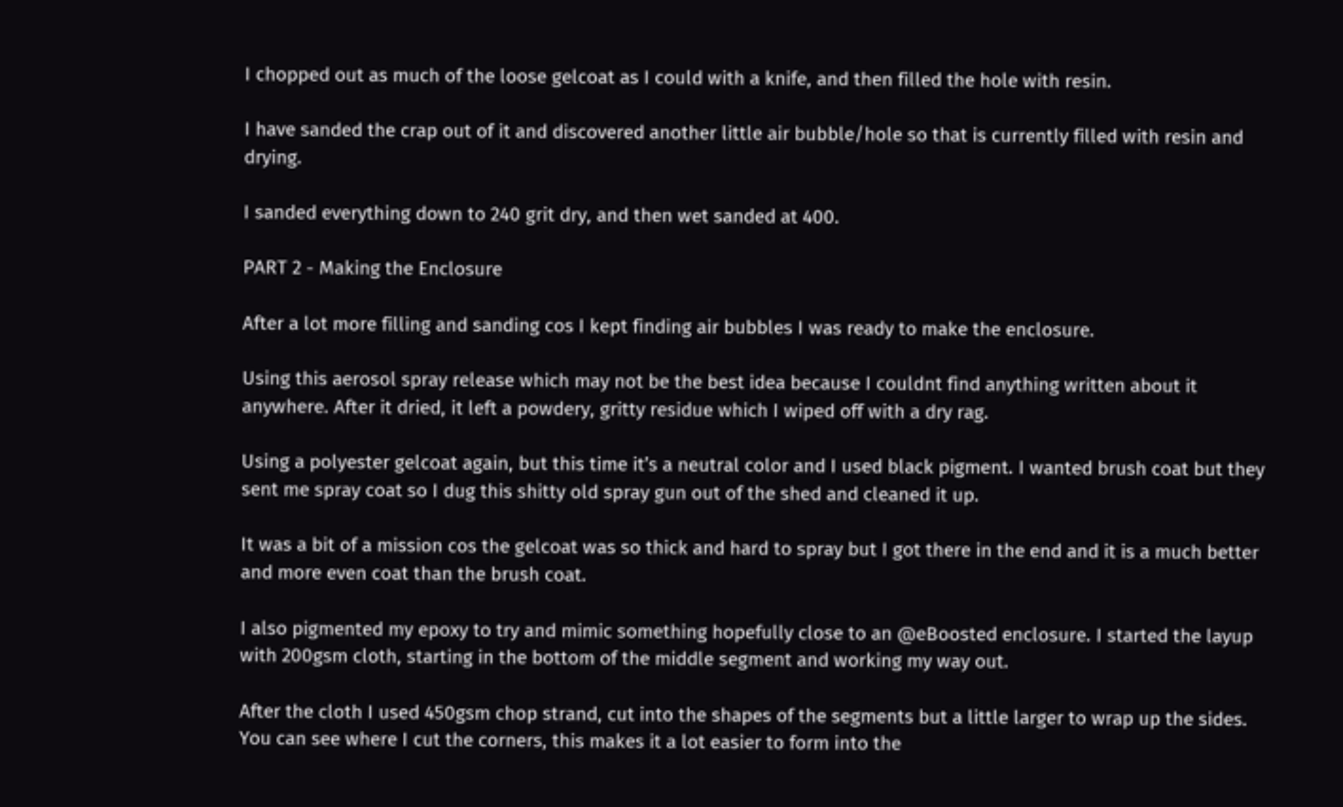I chopped out as much of the loose gelcoat as I could with a knife, and then filled the hole with resin.

I have sanded the crap out of it and discovered another little air bubble/hole so that is currently filled with resin and drying.

I sanded everything down to 240 grit dry, and then wet sanded at 400.

PART 2 - Making the Enclosure

After a lot more filling and sanding cos I kept finding air bubbles I was ready to make the enclosure.

Using this aerosol spray release which may not be the best idea because I couldnt find anything written about it anywhere. After it dried, it left a powdery, gritty residue which I wiped off with a dry rag.

Using a polyester gelcoat again, but this time it’s a neutral color and I used black pigment. I wanted brush coat but they sent me spray coat so I dug this shitty old spray gun out of the shed and cleaned it up.

It was a bit of a mission cos the gelcoat was so thick and hard to spray but I got there in the end and it is a much better and more even coat than the brush coat.

I also pigmented my epoxy to try and mimic something hopefully close to an @eBoosted enclosure. I started the layup with 200gsm cloth, starting in the bottom of the middle segment and working my way out.

After the cloth I used 450gsm chop strand, cut into the shapes of the segments but a little larger to wrap up the sides. You can see where I cut the corners, this makes it a lot easier to form into the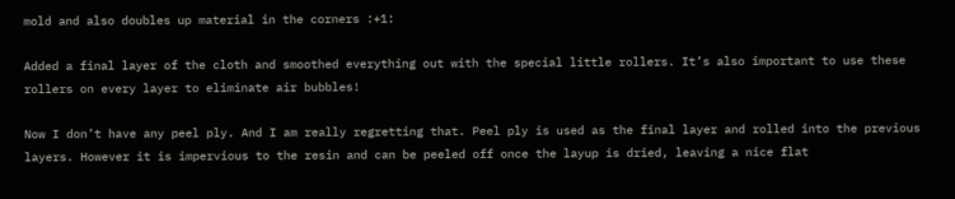mold and also doubles up material in the corners :+1:

Added a final layer of the cloth and smoothed everything out with the special little rollers. It’s also important to use these rollers on every layer to eliminate air bubbles!

Now I don’t have any peel ply. And I am really regretting that. Peel ply is used as the final layer and rolled into the previous layers. However it is impervious to the resin and can be peeled off once the layup is dried, leaving a nice flat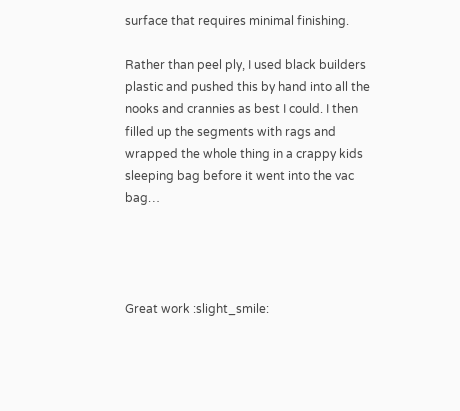surface that requires minimal finishing.

Rather than peel ply, I used black builders plastic and pushed this by hand into all the nooks and crannies as best I could. I then filled up the segments with rags and wrapped the whole thing in a crappy kids sleeping bag before it went into the vac bag…




Great work :slight_smile: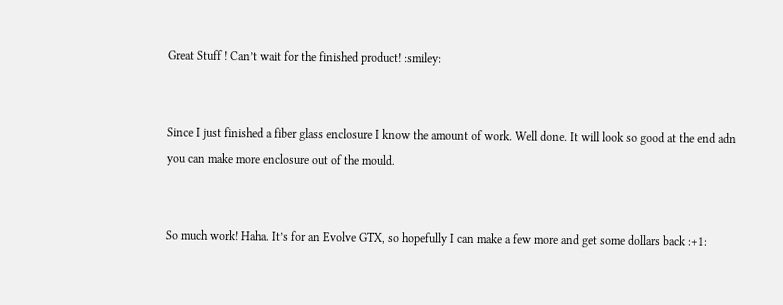Great Stuff ! Can’t wait for the finished product! :smiley:


Since I just finished a fiber glass enclosure I know the amount of work. Well done. It will look so good at the end adn you can make more enclosure out of the mould.


So much work! Haha. It’s for an Evolve GTX, so hopefully I can make a few more and get some dollars back :+1: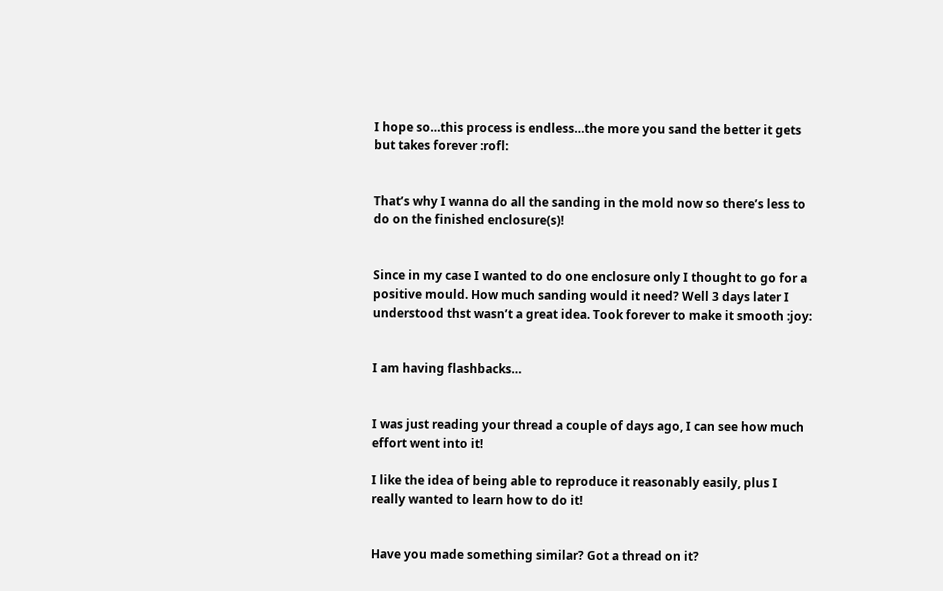I hope so…this process is endless…the more you sand the better it gets but takes forever :rofl:


That’s why I wanna do all the sanding in the mold now so there’s less to do on the finished enclosure(s)!


Since in my case I wanted to do one enclosure only I thought to go for a positive mould. How much sanding would it need? Well 3 days later I understood thst wasn’t a great idea. Took forever to make it smooth :joy:


I am having flashbacks…


I was just reading your thread a couple of days ago, I can see how much effort went into it!

I like the idea of being able to reproduce it reasonably easily, plus I really wanted to learn how to do it!


Have you made something similar? Got a thread on it?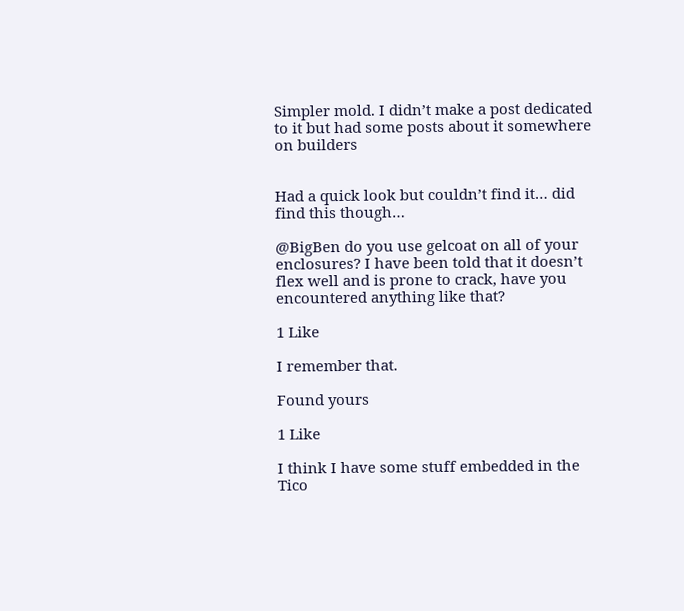Simpler mold. I didn’t make a post dedicated to it but had some posts about it somewhere on builders


Had a quick look but couldn’t find it… did find this though…

@BigBen do you use gelcoat on all of your enclosures? I have been told that it doesn’t flex well and is prone to crack, have you encountered anything like that?

1 Like

I remember that.

Found yours

1 Like

I think I have some stuff embedded in the Tico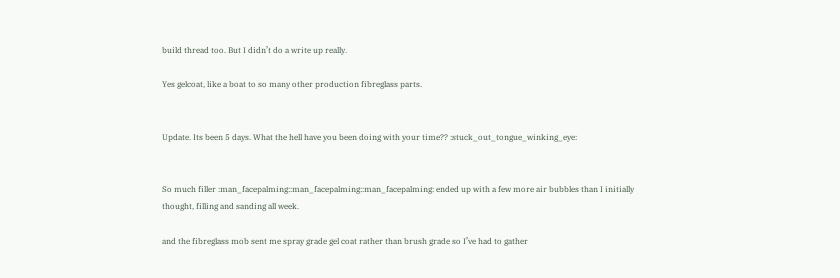build thread too. But I didn’t do a write up really.

Yes gelcoat, like a boat to so many other production fibreglass parts.


Update. Its been 5 days. What the hell have you been doing with your time?? :stuck_out_tongue_winking_eye:


So much filler :man_facepalming::man_facepalming::man_facepalming: ended up with a few more air bubbles than I initially thought, filling and sanding all week.

and the fibreglass mob sent me spray grade gel coat rather than brush grade so I’ve had to gather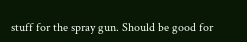stuff for the spray gun. Should be good for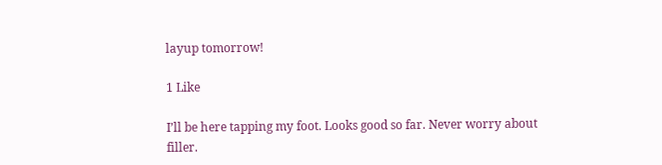layup tomorrow!

1 Like

I’ll be here tapping my foot. Looks good so far. Never worry about filler.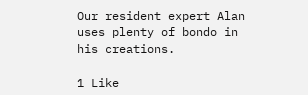Our resident expert Alan uses plenty of bondo in his creations.

1 Like